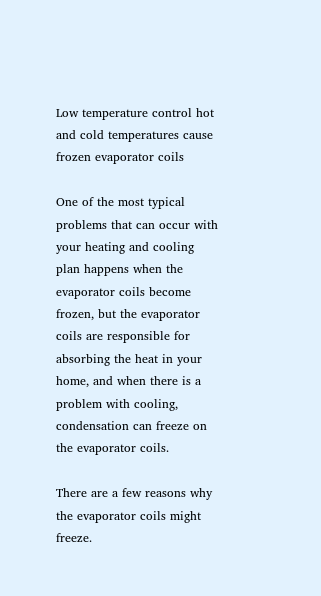Low temperature control hot and cold temperatures cause frozen evaporator coils

One of the most typical problems that can occur with your heating and cooling plan happens when the evaporator coils become frozen, but the evaporator coils are responsible for absorbing the heat in your home, and when there is a problem with cooling, condensation can freeze on the evaporator coils.

There are a few reasons why the evaporator coils might freeze.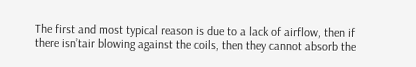The first and most typical reason is due to a lack of airflow, then if there isn’tair blowing against the coils, then they cannot absorb the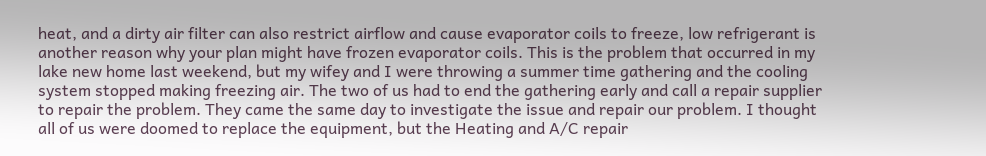heat, and a dirty air filter can also restrict airflow and cause evaporator coils to freeze, low refrigerant is another reason why your plan might have frozen evaporator coils. This is the problem that occurred in my lake new home last weekend, but my wifey and I were throwing a summer time gathering and the cooling system stopped making freezing air. The two of us had to end the gathering early and call a repair supplier to repair the problem. They came the same day to investigate the issue and repair our problem. I thought all of us were doomed to replace the equipment, but the Heating and A/C repair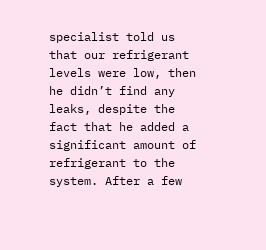specialist told us that our refrigerant levels were low, then he didn’t find any leaks, despite the fact that he added a significant amount of refrigerant to the system. After a few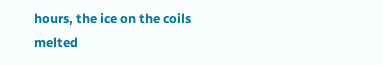hours, the ice on the coils melted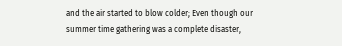and the air started to blow colder; Even though our summer time gathering was a complete disaster,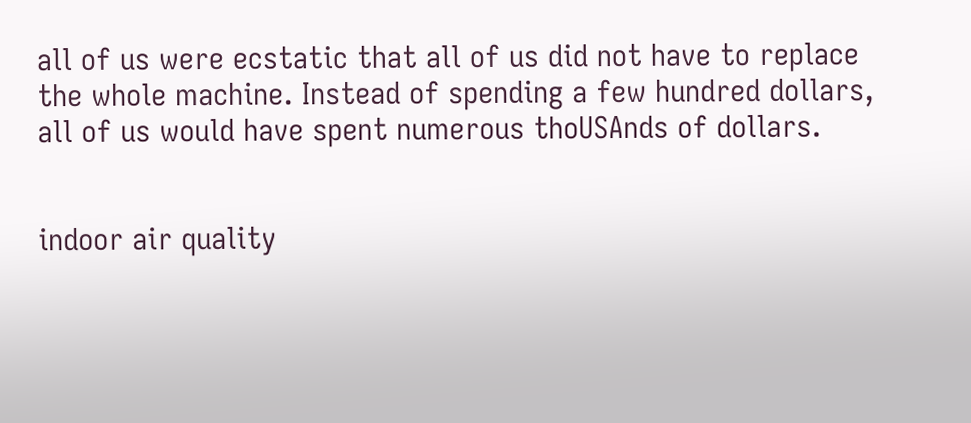all of us were ecstatic that all of us did not have to replace the whole machine. Instead of spending a few hundred dollars, all of us would have spent numerous thoUSAnds of dollars.


indoor air quality